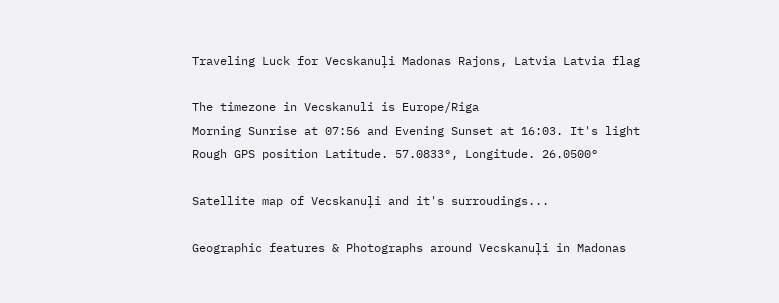Traveling Luck for Vecskanuļi Madonas Rajons, Latvia Latvia flag

The timezone in Vecskanuli is Europe/Riga
Morning Sunrise at 07:56 and Evening Sunset at 16:03. It's light
Rough GPS position Latitude. 57.0833°, Longitude. 26.0500°

Satellite map of Vecskanuļi and it's surroudings...

Geographic features & Photographs around Vecskanuļi in Madonas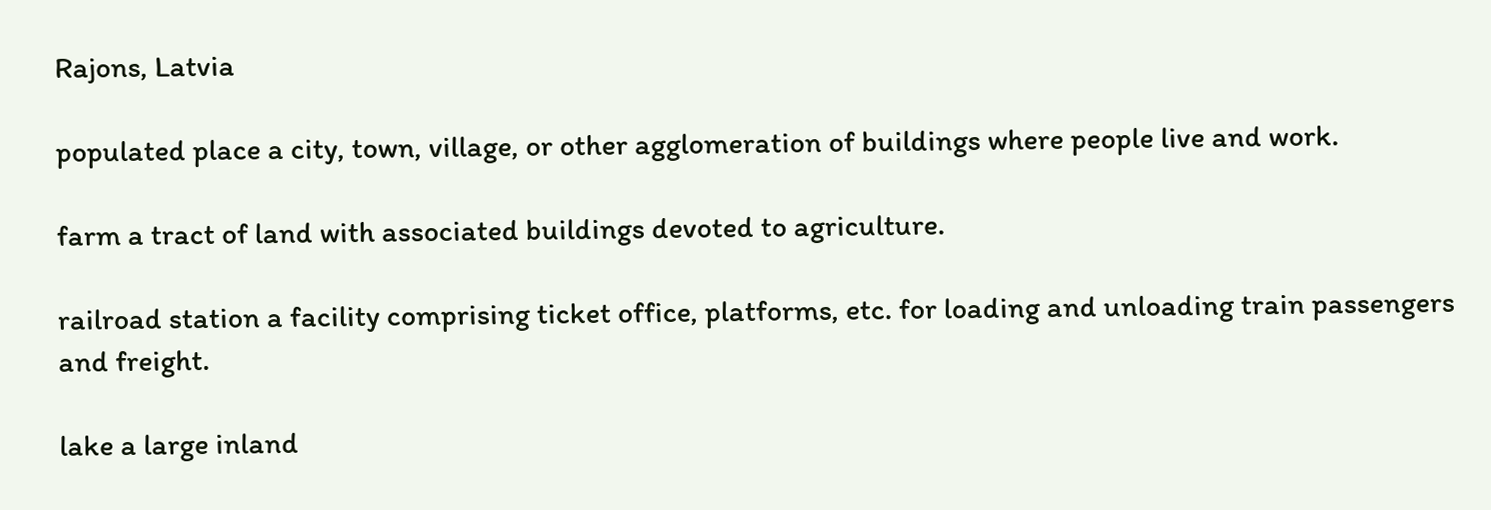Rajons, Latvia

populated place a city, town, village, or other agglomeration of buildings where people live and work.

farm a tract of land with associated buildings devoted to agriculture.

railroad station a facility comprising ticket office, platforms, etc. for loading and unloading train passengers and freight.

lake a large inland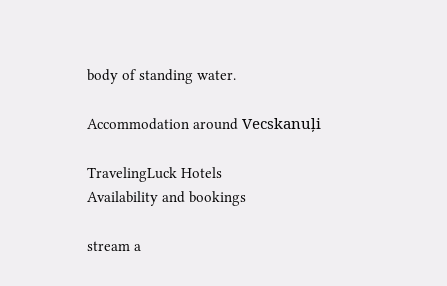body of standing water.

Accommodation around Vecskanuļi

TravelingLuck Hotels
Availability and bookings

stream a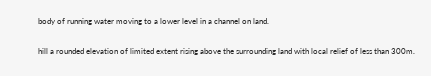body of running water moving to a lower level in a channel on land.

hill a rounded elevation of limited extent rising above the surrounding land with local relief of less than 300m.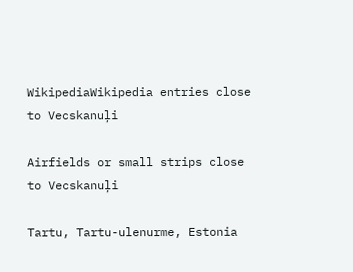WikipediaWikipedia entries close to Vecskanuļi

Airfields or small strips close to Vecskanuļi

Tartu, Tartu-ulenurme, Estonia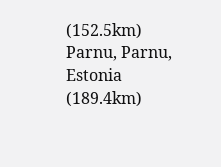(152.5km)
Parnu, Parnu, Estonia (189.4km)